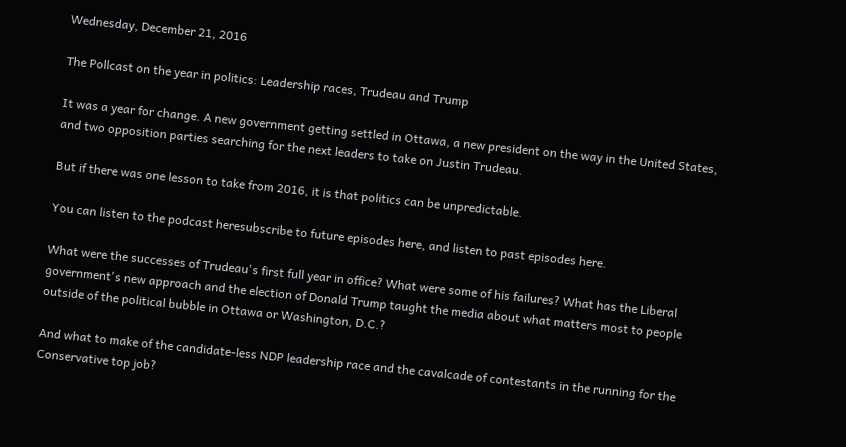Wednesday, December 21, 2016

The Pollcast on the year in politics: Leadership races, Trudeau and Trump

It was a year for change. A new government getting settled in Ottawa, a new president on the way in the United States, and two opposition parties searching for the next leaders to take on Justin Trudeau.

But if there was one lesson to take from 2016, it is that politics can be unpredictable.

You can listen to the podcast heresubscribe to future episodes here, and listen to past episodes here.

What were the successes of Trudeau's first full year in office? What were some of his failures? What has the Liberal government's new approach and the election of Donald Trump taught the media about what matters most to people outside of the political bubble in Ottawa or Washington, D.C.?

And what to make of the candidate-less NDP leadership race and the cavalcade of contestants in the running for the Conservative top job?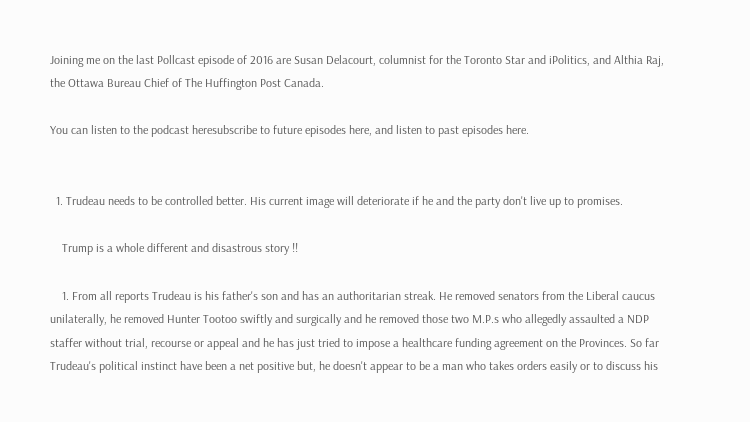Joining me on the last Pollcast episode of 2016 are Susan Delacourt, columnist for the Toronto Star and iPolitics, and Althia Raj, the Ottawa Bureau Chief of The Huffington Post Canada.

You can listen to the podcast heresubscribe to future episodes here, and listen to past episodes here.


  1. Trudeau needs to be controlled better. His current image will deteriorate if he and the party don't live up to promises.

    Trump is a whole different and disastrous story !!

    1. From all reports Trudeau is his father's son and has an authoritarian streak. He removed senators from the Liberal caucus unilaterally, he removed Hunter Tootoo swiftly and surgically and he removed those two M.P.s who allegedly assaulted a NDP staffer without trial, recourse or appeal and he has just tried to impose a healthcare funding agreement on the Provinces. So far Trudeau's political instinct have been a net positive but, he doesn't appear to be a man who takes orders easily or to discuss his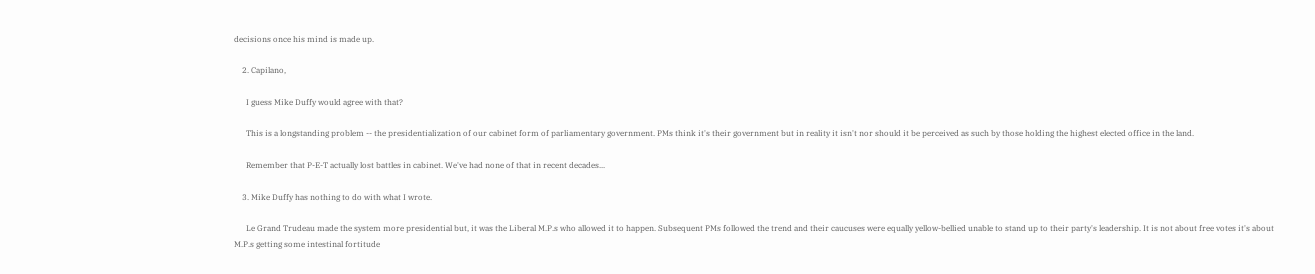decisions once his mind is made up.

    2. Capilano,

      I guess Mike Duffy would agree with that?

      This is a longstanding problem -- the presidentialization of our cabinet form of parliamentary government. PMs think it's their government but in reality it isn't nor should it be perceived as such by those holding the highest elected office in the land.

      Remember that P-E-T actually lost battles in cabinet. We've had none of that in recent decades...

    3. Mike Duffy has nothing to do with what I wrote.

      Le Grand Trudeau made the system more presidential but, it was the Liberal M.P.s who allowed it to happen. Subsequent PMs followed the trend and their caucuses were equally yellow-bellied unable to stand up to their party's leadership. It is not about free votes it's about M.P.s getting some intestinal fortitude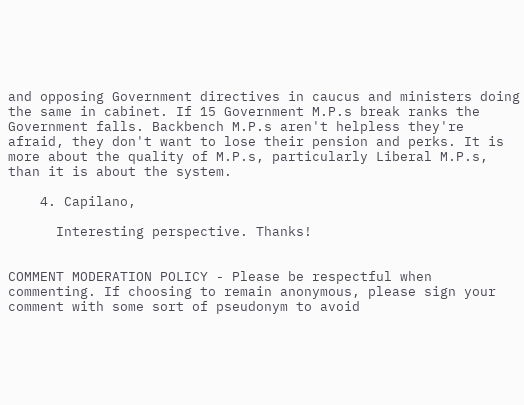and opposing Government directives in caucus and ministers doing the same in cabinet. If 15 Government M.P.s break ranks the Government falls. Backbench M.P.s aren't helpless they're afraid, they don't want to lose their pension and perks. It is more about the quality of M.P.s, particularly Liberal M.P.s, than it is about the system.

    4. Capilano,

      Interesting perspective. Thanks!


COMMENT MODERATION POLICY - Please be respectful when commenting. If choosing to remain anonymous, please sign your comment with some sort of pseudonym to avoid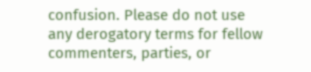confusion. Please do not use any derogatory terms for fellow commenters, parties, or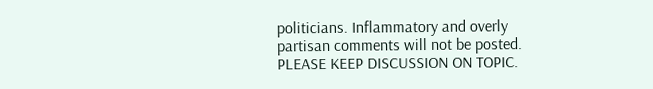politicians. Inflammatory and overly partisan comments will not be posted. PLEASE KEEP DISCUSSION ON TOPIC.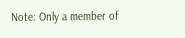Note: Only a member of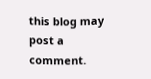this blog may post a comment.